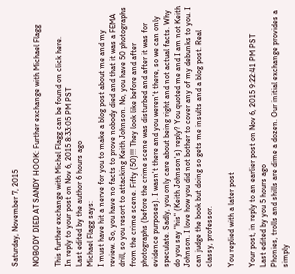Saturday, November 7, 2015

NOBODY DIED AT SANDY HOOK: Further exchange with Michael Flagg

This further exchange with Michel Flagg can be found on click here.
In reply to your post on Nov 6, 2015 8:33:05 PM PST
Last edited by the author 6 hours ago
Michael Flagg says:
I must have hit a nerve for you to make a blog post about me and my review. So, you have no facts to prove nobody died and that it was a FEMA drill, so you resort to attacking Keith Johnson. No, you have 50 photographs from the crime scene. Fifty (50)!!! They look like before and after photographs (before the crime scene was disturbed and after it was for evidence purposes). I wasn't there and you weren't there, so we can only speculate. Sadly, you only care about being right and not actual facts. Why do you say "his" (Keith Johnson's) reply? You quoted me and I am not Keith Johnson. I love how you did not bother to cover any of my debunks to you. I can judge the book but doing so gets me insults and a blog post. Real classy, professor.

You replied with a later post

Your post, in reply to an earlier post on Nov 6, 2015 9:22:41 PM PST
Last edited by you 5 hours ago
Phonies, trolls and shills are dime a dozen. Our initial exchange provides a simply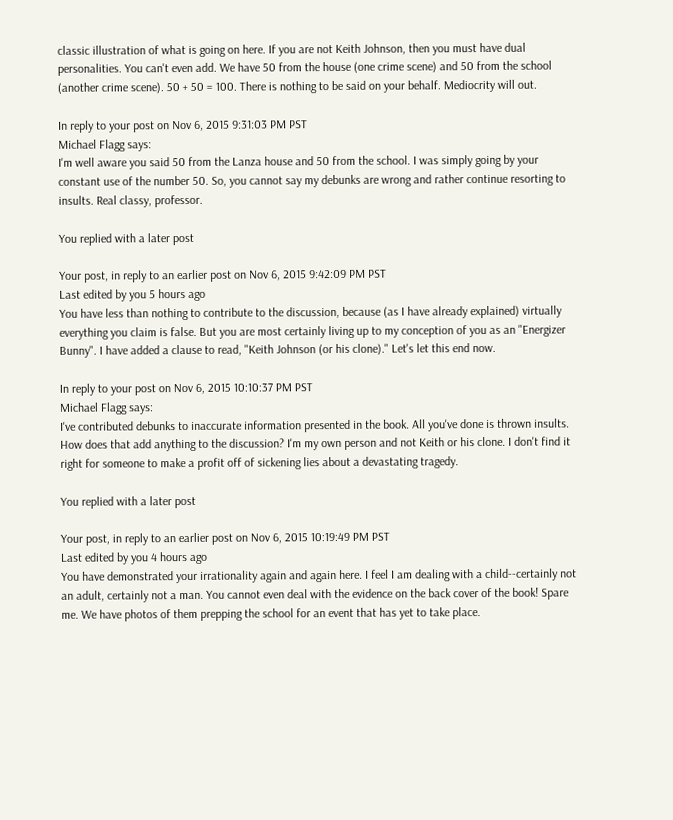classic illustration of what is going on here. If you are not Keith Johnson, then you must have dual personalities. You can't even add. We have 50 from the house (one crime scene) and 50 from the school (another crime scene). 50 + 50 = 100. There is nothing to be said on your behalf. Mediocrity will out.

In reply to your post on Nov 6, 2015 9:31:03 PM PST
Michael Flagg says:
I'm well aware you said 50 from the Lanza house and 50 from the school. I was simply going by your constant use of the number 50. So, you cannot say my debunks are wrong and rather continue resorting to insults. Real classy, professor.

You replied with a later post

Your post, in reply to an earlier post on Nov 6, 2015 9:42:09 PM PST
Last edited by you 5 hours ago
You have less than nothing to contribute to the discussion, because (as I have already explained) virtually everything you claim is false. But you are most certainly living up to my conception of you as an "Energizer Bunny". I have added a clause to read, "Keith Johnson (or his clone)." Let's let this end now.

In reply to your post on Nov 6, 2015 10:10:37 PM PST
Michael Flagg says:
I've contributed debunks to inaccurate information presented in the book. All you've done is thrown insults. How does that add anything to the discussion? I'm my own person and not Keith or his clone. I don't find it right for someone to make a profit off of sickening lies about a devastating tragedy.

You replied with a later post

Your post, in reply to an earlier post on Nov 6, 2015 10:19:49 PM PST
Last edited by you 4 hours ago
You have demonstrated your irrationality again and again here. I feel I am dealing with a child--certainly not an adult, certainly not a man. You cannot even deal with the evidence on the back cover of the book! Spare me. We have photos of them prepping the school for an event that has yet to take place.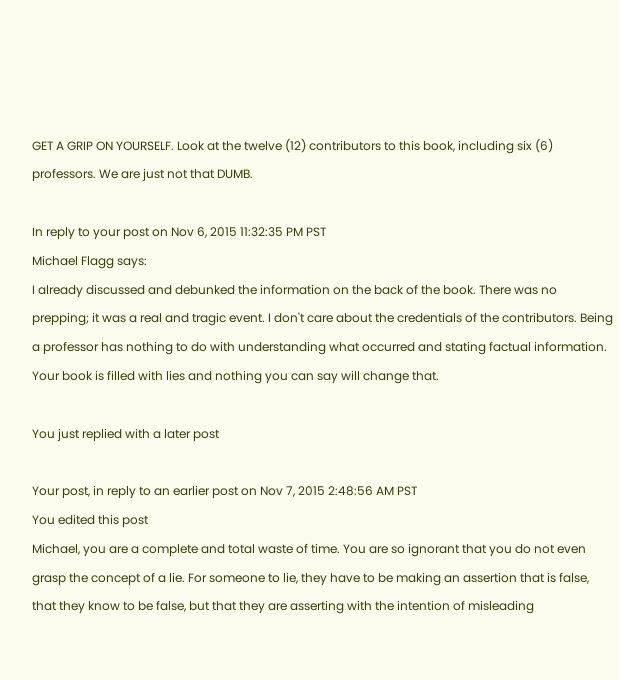GET A GRIP ON YOURSELF. Look at the twelve (12) contributors to this book, including six (6) professors. We are just not that DUMB.

In reply to your post on Nov 6, 2015 11:32:35 PM PST
Michael Flagg says:
I already discussed and debunked the information on the back of the book. There was no prepping; it was a real and tragic event. I don't care about the credentials of the contributors. Being a professor has nothing to do with understanding what occurred and stating factual information. Your book is filled with lies and nothing you can say will change that.

You just replied with a later post

Your post, in reply to an earlier post on Nov 7, 2015 2:48:56 AM PST
You edited this post
Michael, you are a complete and total waste of time. You are so ignorant that you do not even grasp the concept of a lie. For someone to lie, they have to be making an assertion that is false, that they know to be false, but that they are asserting with the intention of misleading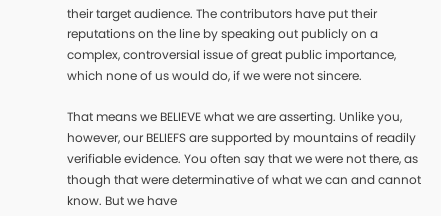their target audience. The contributors have put their reputations on the line by speaking out publicly on a complex, controversial issue of great public importance, which none of us would do, if we were not sincere.

That means we BELIEVE what we are asserting. Unlike you, however, our BELIEFS are supported by mountains of readily verifiable evidence. You often say that we were not there, as though that were determinative of what we can and cannot know. But we have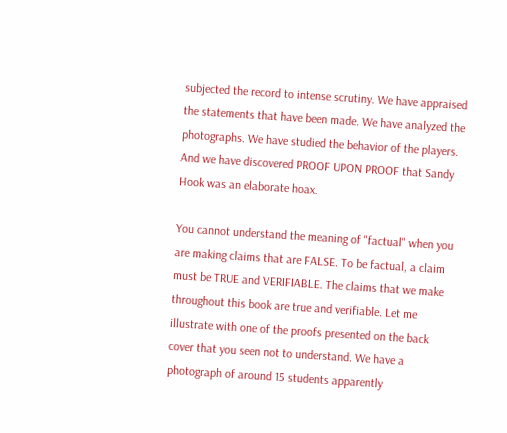subjected the record to intense scrutiny. We have appraised the statements that have been made. We have analyzed the photographs. We have studied the behavior of the players. And we have discovered PROOF UPON PROOF that Sandy Hook was an elaborate hoax.

You cannot understand the meaning of "factual" when you are making claims that are FALSE. To be factual, a claim must be TRUE and VERIFIABLE. The claims that we make throughout this book are true and verifiable. Let me illustrate with one of the proofs presented on the back cover that you seen not to understand. We have a photograph of around 15 students apparently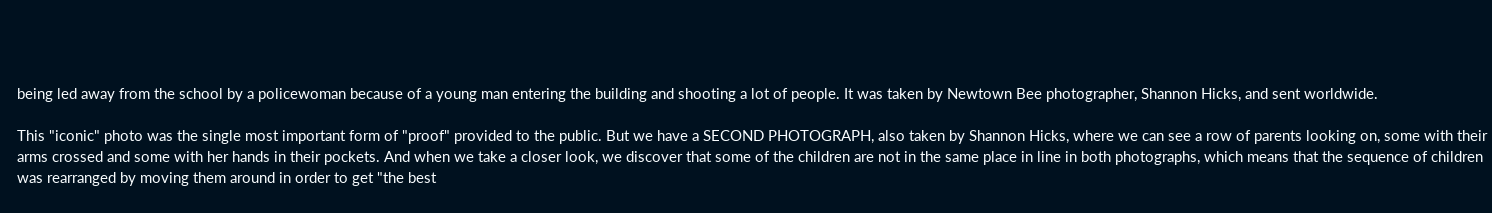being led away from the school by a policewoman because of a young man entering the building and shooting a lot of people. It was taken by Newtown Bee photographer, Shannon Hicks, and sent worldwide.

This "iconic" photo was the single most important form of "proof" provided to the public. But we have a SECOND PHOTOGRAPH, also taken by Shannon Hicks, where we can see a row of parents looking on, some with their arms crossed and some with her hands in their pockets. And when we take a closer look, we discover that some of the children are not in the same place in line in both photographs, which means that the sequence of children was rearranged by moving them around in order to get "the best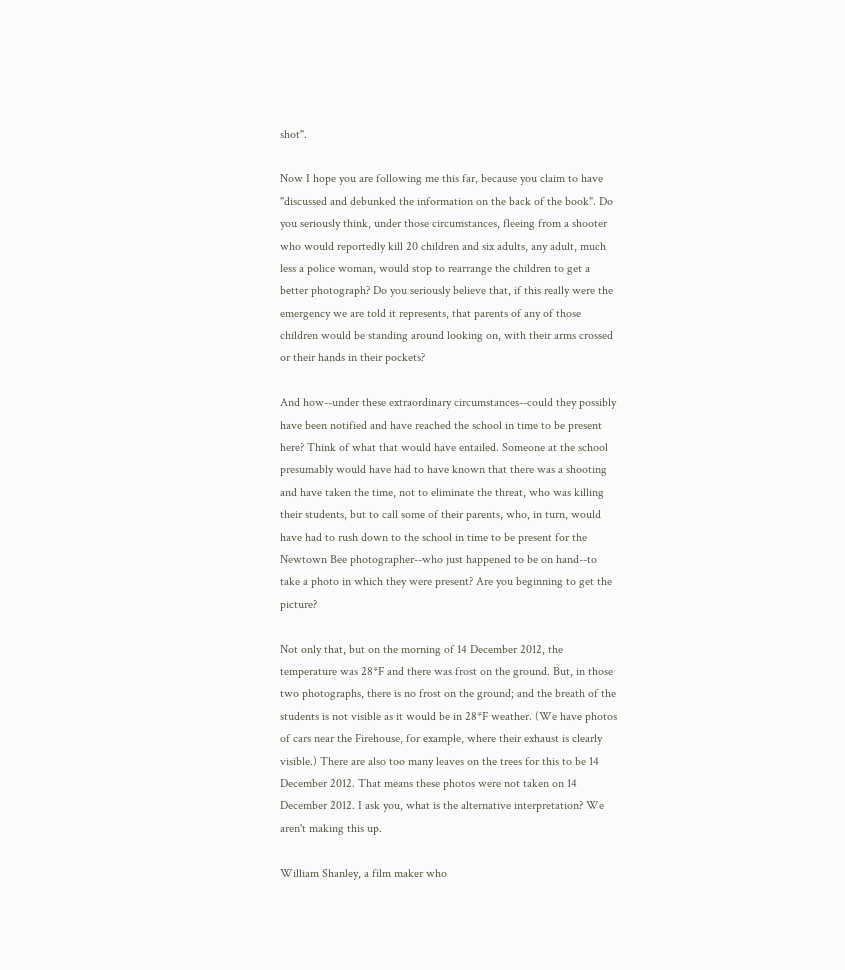shot".

Now I hope you are following me this far, because you claim to have "discussed and debunked the information on the back of the book". Do you seriously think, under those circumstances, fleeing from a shooter who would reportedly kill 20 children and six adults, any adult, much less a police woman, would stop to rearrange the children to get a better photograph? Do you seriously believe that, if this really were the emergency we are told it represents, that parents of any of those children would be standing around looking on, with their arms crossed or their hands in their pockets?

And how--under these extraordinary circumstances--could they possibly have been notified and have reached the school in time to be present here? Think of what that would have entailed. Someone at the school presumably would have had to have known that there was a shooting and have taken the time, not to eliminate the threat, who was killing their students, but to call some of their parents, who, in turn, would have had to rush down to the school in time to be present for the Newtown Bee photographer--who just happened to be on hand--to take a photo in which they were present? Are you beginning to get the picture?

Not only that, but on the morning of 14 December 2012, the temperature was 28*F and there was frost on the ground. But, in those two photographs, there is no frost on the ground; and the breath of the students is not visible as it would be in 28*F weather. (We have photos of cars near the Firehouse, for example, where their exhaust is clearly visible.) There are also too many leaves on the trees for this to be 14 December 2012. That means these photos were not taken on 14 December 2012. I ask you, what is the alternative interpretation? We aren't making this up.

William Shanley, a film maker who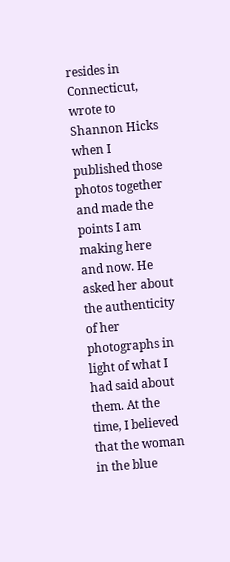resides in Connecticut, wrote to Shannon Hicks when I published those photos together and made the points I am making here and now. He asked her about the authenticity of her photographs in light of what I had said about them. At the time, I believed that the woman in the blue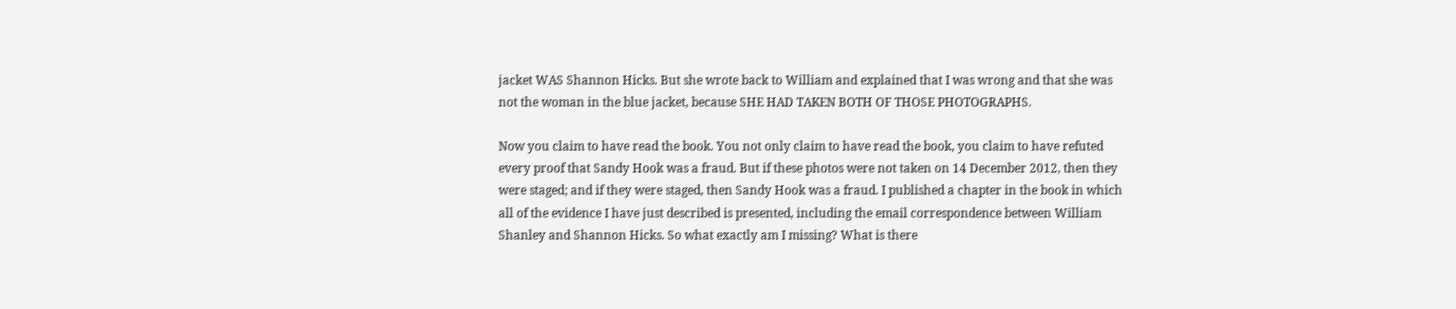jacket WAS Shannon Hicks. But she wrote back to William and explained that I was wrong and that she was not the woman in the blue jacket, because SHE HAD TAKEN BOTH OF THOSE PHOTOGRAPHS.

Now you claim to have read the book. You not only claim to have read the book, you claim to have refuted every proof that Sandy Hook was a fraud. But if these photos were not taken on 14 December 2012, then they were staged; and if they were staged, then Sandy Hook was a fraud. I published a chapter in the book in which all of the evidence I have just described is presented, including the email correspondence between William Shanley and Shannon Hicks. So what exactly am I missing? What is there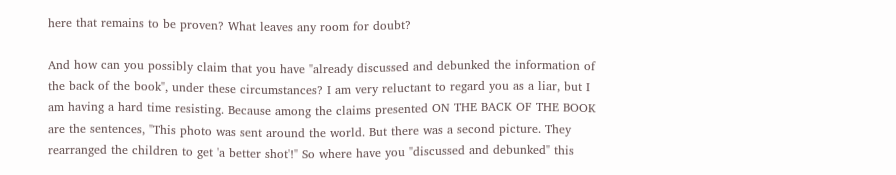here that remains to be proven? What leaves any room for doubt?

And how can you possibly claim that you have "already discussed and debunked the information of the back of the book", under these circumstances? I am very reluctant to regard you as a liar, but I am having a hard time resisting. Because among the claims presented ON THE BACK OF THE BOOK are the sentences, "This photo was sent around the world. But there was a second picture. They rearranged the children to get 'a better shot'!" So where have you "discussed and debunked" this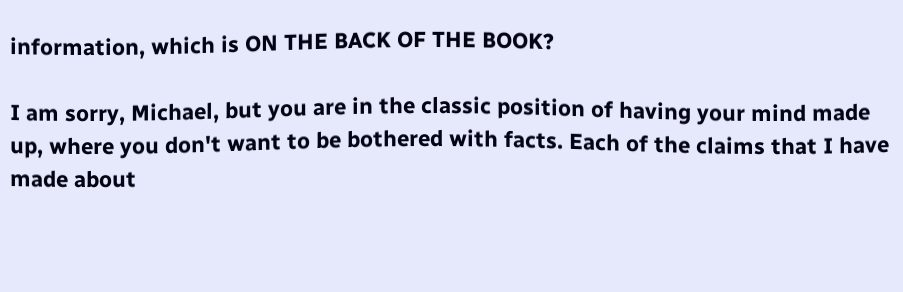information, which is ON THE BACK OF THE BOOK?

I am sorry, Michael, but you are in the classic position of having your mind made up, where you don't want to be bothered with facts. Each of the claims that I have made about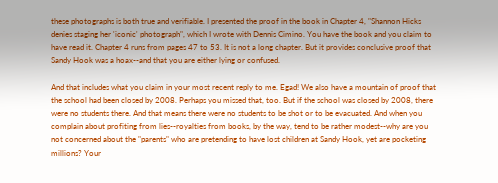these photographs is both true and verifiable. I presented the proof in the book in Chapter 4, "Shannon Hicks denies staging her 'iconic' photograph", which I wrote with Dennis Cimino. You have the book and you claim to have read it. Chapter 4 runs from pages 47 to 53. It is not a long chapter. But it provides conclusive proof that Sandy Hook was a hoax--and that you are either lying or confused.

And that includes what you claim in your most recent reply to me. Egad! We also have a mountain of proof that the school had been closed by 2008. Perhaps you missed that, too. But if the school was closed by 2008, there were no students there. And that means there were no students to be shot or to be evacuated. And when you complain about profiting from lies--royalties from books, by the way, tend to be rather modest--why are you not concerned about the "parents" who are pretending to have lost children at Sandy Hook, yet are pocketing millions? Your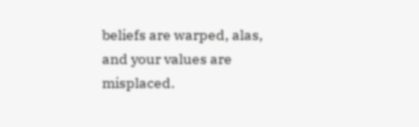beliefs are warped, alas, and your values are misplaced.